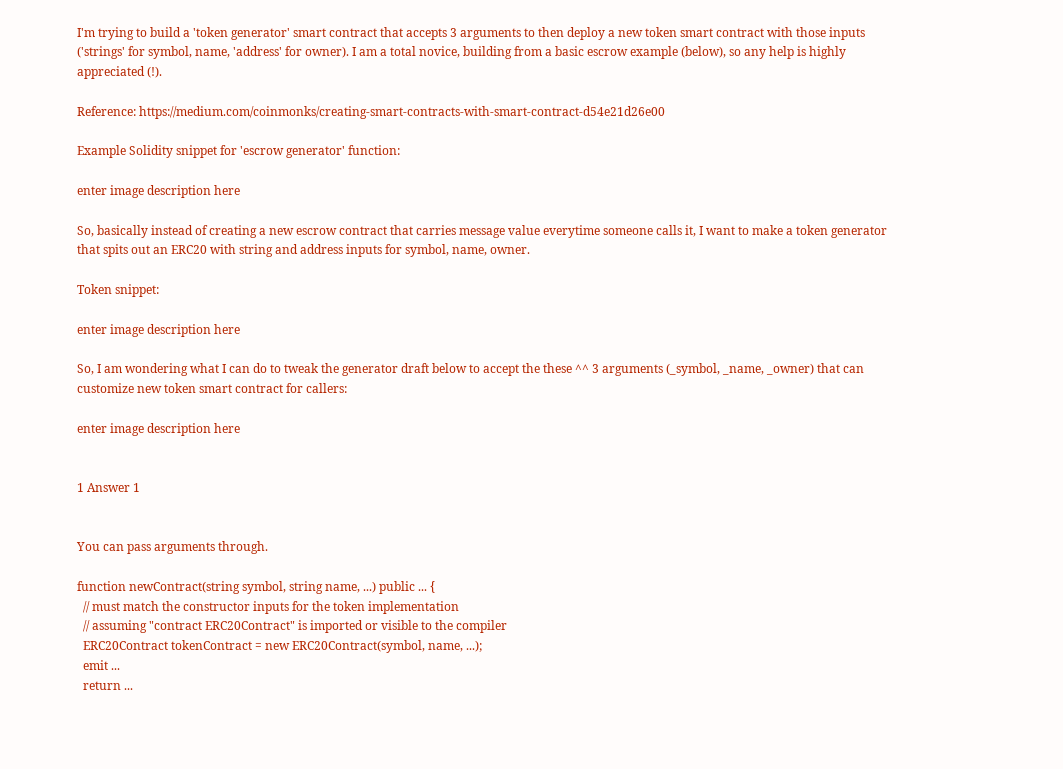I'm trying to build a 'token generator' smart contract that accepts 3 arguments to then deploy a new token smart contract with those inputs ('strings' for symbol, name, 'address' for owner). I am a total novice, building from a basic escrow example (below), so any help is highly appreciated (!).

Reference: https://medium.com/coinmonks/creating-smart-contracts-with-smart-contract-d54e21d26e00

Example Solidity snippet for 'escrow generator' function:

enter image description here

So, basically instead of creating a new escrow contract that carries message value everytime someone calls it, I want to make a token generator that spits out an ERC20 with string and address inputs for symbol, name, owner.

Token snippet:

enter image description here

So, I am wondering what I can do to tweak the generator draft below to accept the these ^^ 3 arguments (_symbol, _name, _owner) that can customize new token smart contract for callers:

enter image description here


1 Answer 1


You can pass arguments through.

function newContract(string symbol, string name, ...) public ... {
  // must match the constructor inputs for the token implementation
  // assuming "contract ERC20Contract" is imported or visible to the compiler
  ERC20Contract tokenContract = new ERC20Contract(symbol, name, ...);
  emit ...
  return ...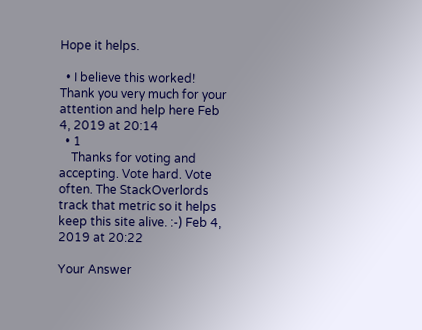Hope it helps.

  • I believe this worked! Thank you very much for your attention and help here Feb 4, 2019 at 20:14
  • 1
    Thanks for voting and accepting. Vote hard. Vote often. The StackOverlords track that metric so it helps keep this site alive. :-) Feb 4, 2019 at 20:22

Your Answer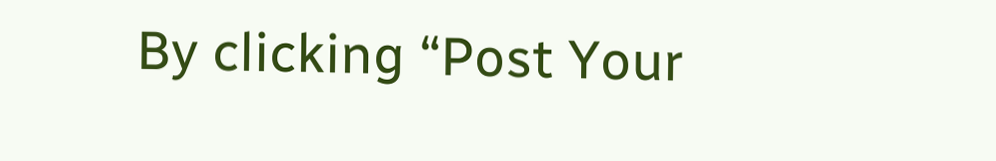By clicking “Post Your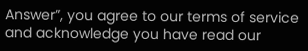Answer”, you agree to our terms of service and acknowledge you have read our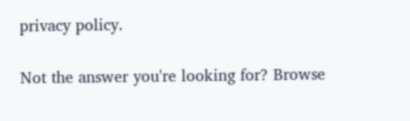privacy policy.

Not the answer you're looking for? Browse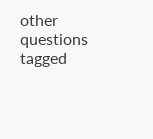other questions tagged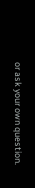or ask your own question.